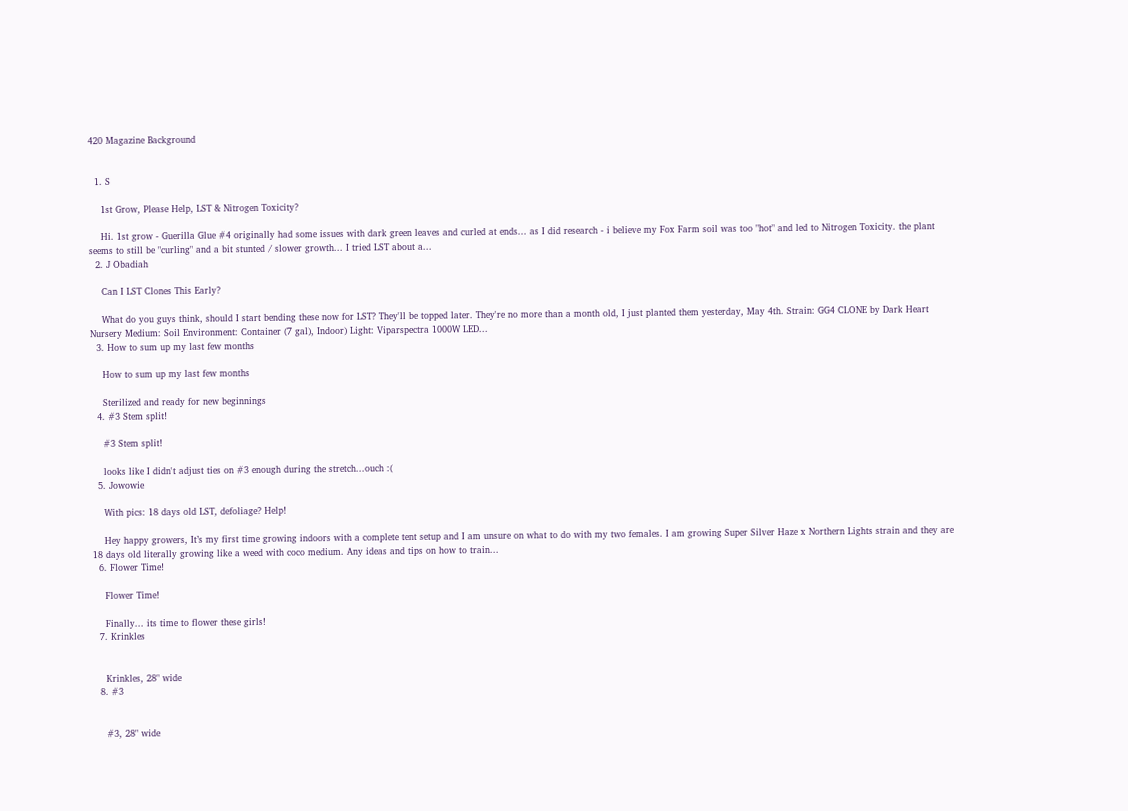420 Magazine Background


  1. S

    1st Grow, Please Help, LST & Nitrogen Toxicity?

    Hi. 1st grow - Guerilla Glue #4 originally had some issues with dark green leaves and curled at ends... as I did research - i believe my Fox Farm soil was too "hot" and led to Nitrogen Toxicity. the plant seems to still be "curling" and a bit stunted / slower growth... I tried LST about a...
  2. J Obadiah

    Can I LST Clones This Early?

    What do you guys think, should I start bending these now for LST? They'll be topped later. They're no more than a month old, I just planted them yesterday, May 4th. Strain: GG4 CLONE by Dark Heart Nursery Medium: Soil Environment: Container (7 gal), Indoor) Light: Viparspectra 1000W LED...
  3. How to sum up my last few months

    How to sum up my last few months

    Sterilized and ready for new beginnings
  4. #3 Stem split!

    #3 Stem split!

    looks like I didn't adjust ties on #3 enough during the stretch...ouch :(
  5. Jowowie

    With pics: 18 days old LST, defoliage? Help!

    Hey happy growers, It’s my first time growing indoors with a complete tent setup and I am unsure on what to do with my two females. I am growing Super Silver Haze x Northern Lights strain and they are 18 days old literally growing like a weed with coco medium. Any ideas and tips on how to train...
  6. Flower Time!

    Flower Time!

    Finally... its time to flower these girls!
  7. Krinkles


    Krinkles, 28" wide
  8. #3


    #3, 28" wide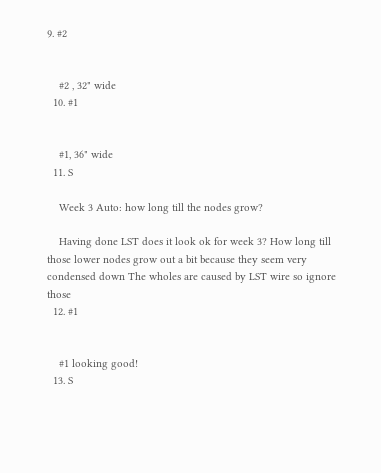9. #2


    #2 , 32" wide
  10. #1


    #1, 36" wide
  11. S

    Week 3 Auto: how long till the nodes grow?

    Having done LST does it look ok for week 3? How long till those lower nodes grow out a bit because they seem very condensed down The wholes are caused by LST wire so ignore those
  12. #1


    #1 looking good!
  13. S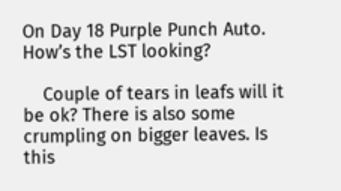On Day 18 Purple Punch Auto. How’s the LST looking?

    Couple of tears in leafs will it be ok? There is also some crumpling on bigger leaves. Is this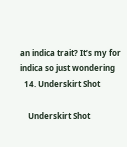an indica trait? It’s my for indica so just wondering
  14. Underskirt Shot

    Underskirt Shot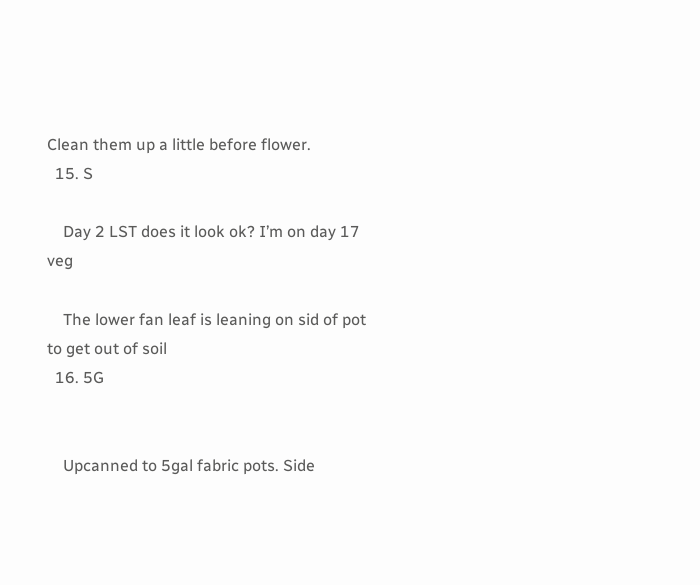Clean them up a little before flower.
  15. S

    Day 2 LST does it look ok? I’m on day 17 veg

    The lower fan leaf is leaning on sid of pot to get out of soil
  16. 5G


    Upcanned to 5gal fabric pots. Side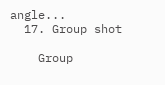angle...
  17. Group shot

    Group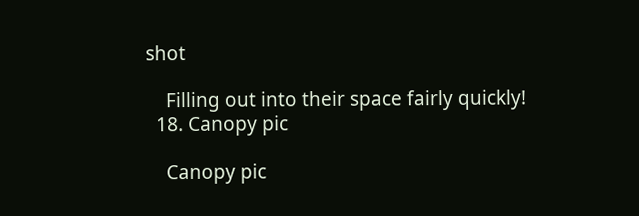shot

    Filling out into their space fairly quickly!
  18. Canopy pic

    Canopy pic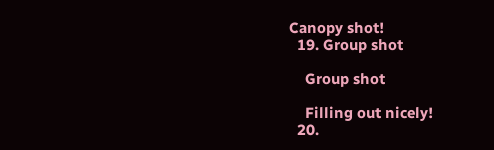Canopy shot!
  19. Group shot

    Group shot

    Filling out nicely!
  20.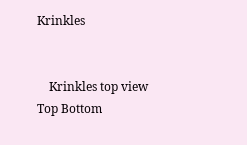Krinkles


    Krinkles top view
Top Bottom